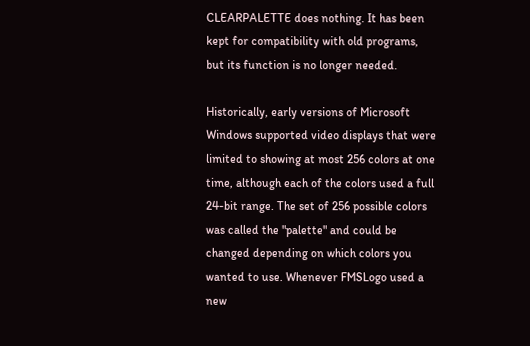CLEARPALETTE does nothing. It has been kept for compatibility with old programs, but its function is no longer needed.

Historically, early versions of Microsoft Windows supported video displays that were limited to showing at most 256 colors at one time, although each of the colors used a full 24-bit range. The set of 256 possible colors was called the "palette" and could be changed depending on which colors you wanted to use. Whenever FMSLogo used a new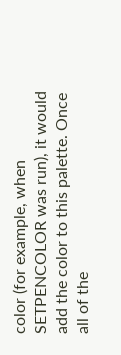color (for example, when SETPENCOLOR was run), it would add the color to this palette. Once all of the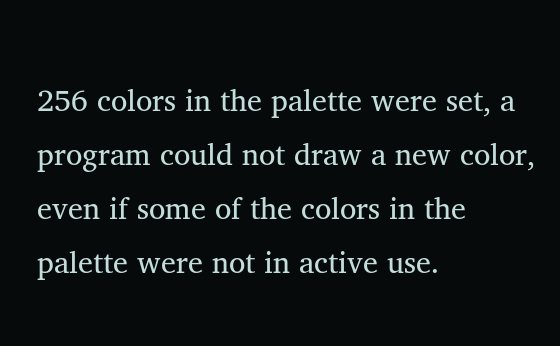256 colors in the palette were set, a program could not draw a new color, even if some of the colors in the palette were not in active use.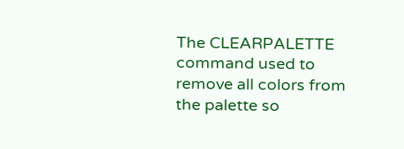The CLEARPALETTE command used to remove all colors from the palette so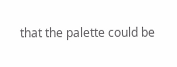that the palette could be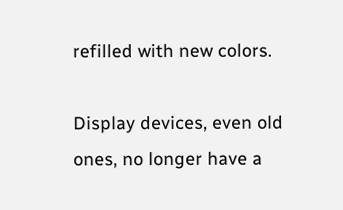refilled with new colors.

Display devices, even old ones, no longer have a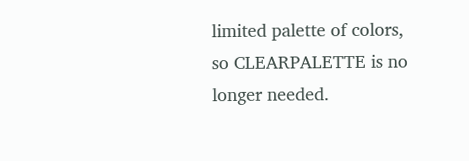limited palette of colors, so CLEARPALETTE is no longer needed.